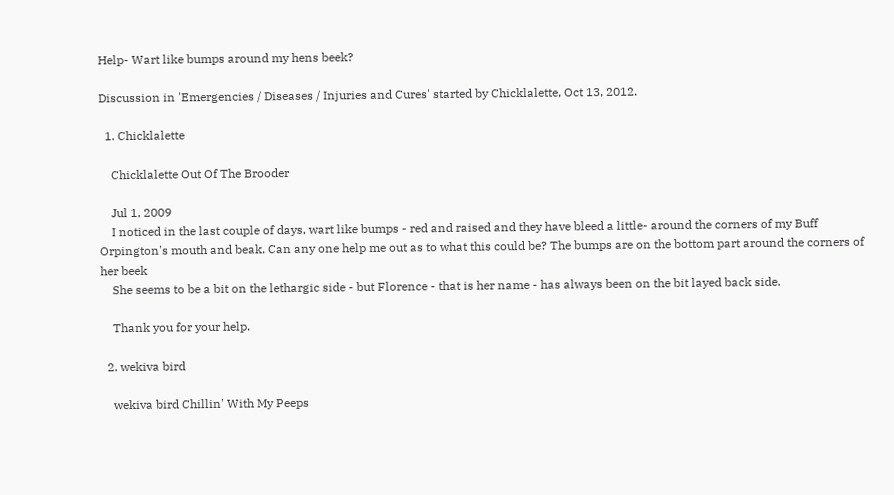Help- Wart like bumps around my hens beek?

Discussion in 'Emergencies / Diseases / Injuries and Cures' started by Chicklalette, Oct 13, 2012.

  1. Chicklalette

    Chicklalette Out Of The Brooder

    Jul 1, 2009
    I noticed in the last couple of days, wart like bumps - red and raised and they have bleed a little- around the corners of my Buff Orpington's mouth and beak. Can any one help me out as to what this could be? The bumps are on the bottom part around the corners of her beek
    She seems to be a bit on the lethargic side - but Florence - that is her name - has always been on the bit layed back side.

    Thank you for your help.

  2. wekiva bird

    wekiva bird Chillin' With My Peeps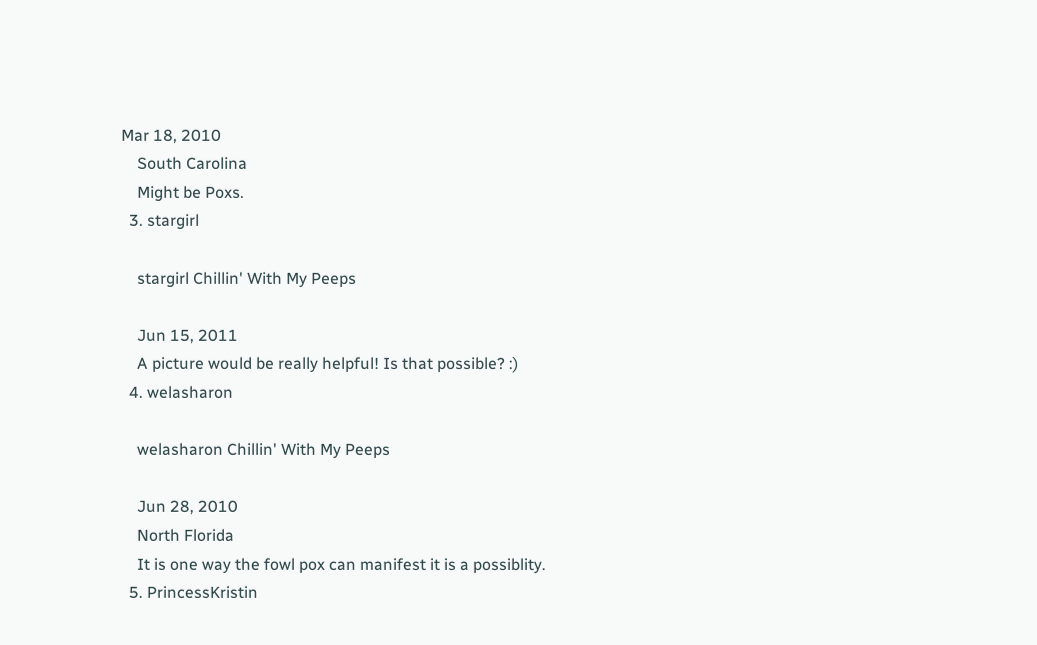Mar 18, 2010
    South Carolina
    Might be Poxs.
  3. stargirl

    stargirl Chillin' With My Peeps

    Jun 15, 2011
    A picture would be really helpful! Is that possible? :)
  4. welasharon

    welasharon Chillin' With My Peeps

    Jun 28, 2010
    North Florida
    It is one way the fowl pox can manifest it is a possiblity.
  5. PrincessKristin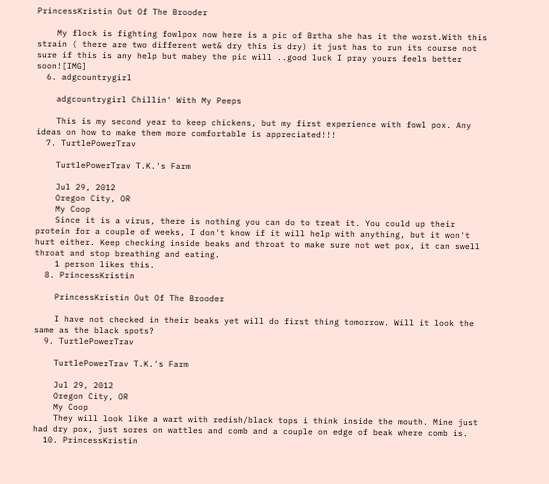PrincessKristin Out Of The Brooder

    My flock is fighting fowlpox now here is a pic of Brtha she has it the worst.With this strain ( there are two different wet& dry this is dry) it just has to run its course not sure if this is any help but mabey the pic will ..good luck I pray yours feels better soon![IMG]
  6. adgcountrygirl

    adgcountrygirl Chillin' With My Peeps

    This is my second year to keep chickens, but my first experience with fowl pox. Any ideas on how to make them more comfortable is appreciated!!!
  7. TurtlePowerTrav

    TurtlePowerTrav T.K.'s Farm

    Jul 29, 2012
    Oregon City, OR
    My Coop
    Since it is a virus, there is nothing you can do to treat it. You could up their protein for a couple of weeks, I don't know if it will help with anything, but it won't hurt either. Keep checking inside beaks and throat to make sure not wet pox, it can swell throat and stop breathing and eating.
    1 person likes this.
  8. PrincessKristin

    PrincessKristin Out Of The Brooder

    I have not checked in their beaks yet will do first thing tomorrow. Will it look the same as the black spots?
  9. TurtlePowerTrav

    TurtlePowerTrav T.K.'s Farm

    Jul 29, 2012
    Oregon City, OR
    My Coop
    They will look like a wart with redish/black tops i think inside the mouth. Mine just had dry pox, just sores on wattles and comb and a couple on edge of beak where comb is.
  10. PrincessKristin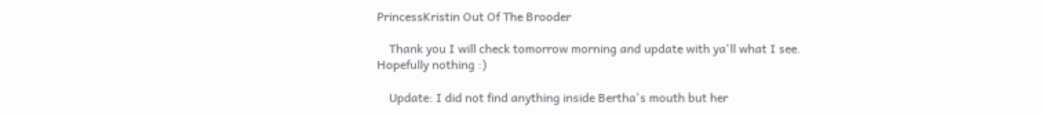PrincessKristin Out Of The Brooder

    Thank you I will check tomorrow morning and update with ya'll what I see. Hopefully nothing :)

    Update: I did not find anything inside Bertha's mouth but her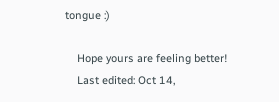tongue :)

    Hope yours are feeling better!
    Last edited: Oct 14,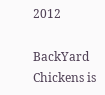2012

BackYard Chickens is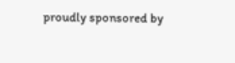proudly sponsored by